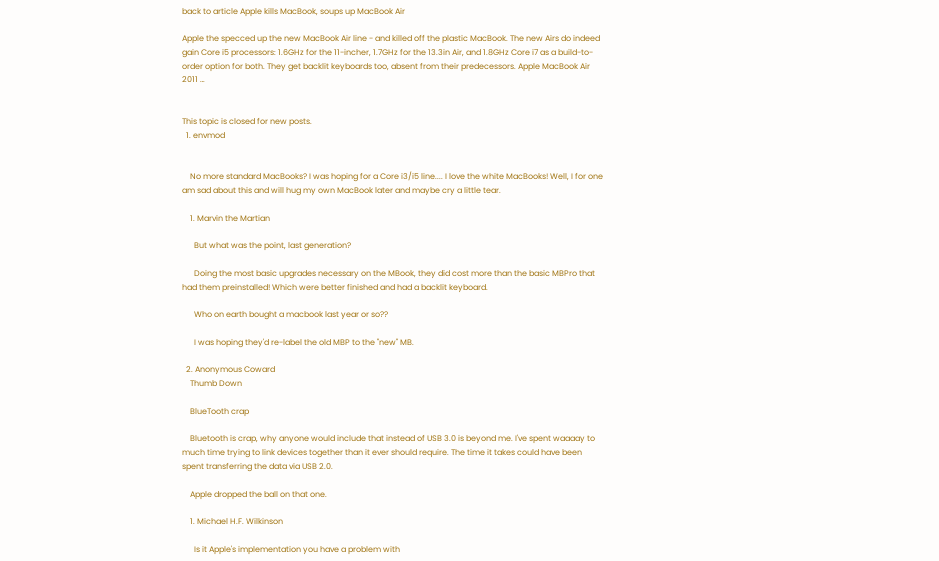back to article Apple kills MacBook, soups up MacBook Air

Apple the specced up the new MacBook Air line - and killed off the plastic MacBook. The new Airs do indeed gain Core i5 processors: 1.6GHz for the 11-incher, 1.7GHz for the 13.3in Air, and 1.8GHz Core i7 as a build-to-order option for both. They get backlit keyboards too, absent from their predecessors. Apple MacBook Air 2011 …


This topic is closed for new posts.
  1. envmod


    No more standard MacBooks? I was hoping for a Core i3/i5 line.... I love the white MacBooks! Well, I for one am sad about this and will hug my own MacBook later and maybe cry a little tear.

    1. Marvin the Martian

      But what was the point, last generation?

      Doing the most basic upgrades necessary on the MBook, they did cost more than the basic MBPro that had them preinstalled! Which were better finished and had a backlit keyboard.

      Who on earth bought a macbook last year or so??

      I was hoping they'd re-label the old MBP to the "new" MB.

  2. Anonymous Coward
    Thumb Down

    BlueTooth crap

    Bluetooth is crap, why anyone would include that instead of USB 3.0 is beyond me. I've spent waaaay to much time trying to link devices together than it ever should require. The time it takes could have been spent transferring the data via USB 2.0.

    Apple dropped the ball on that one.

    1. Michael H.F. Wilkinson

      Is it Apple's implementation you have a problem with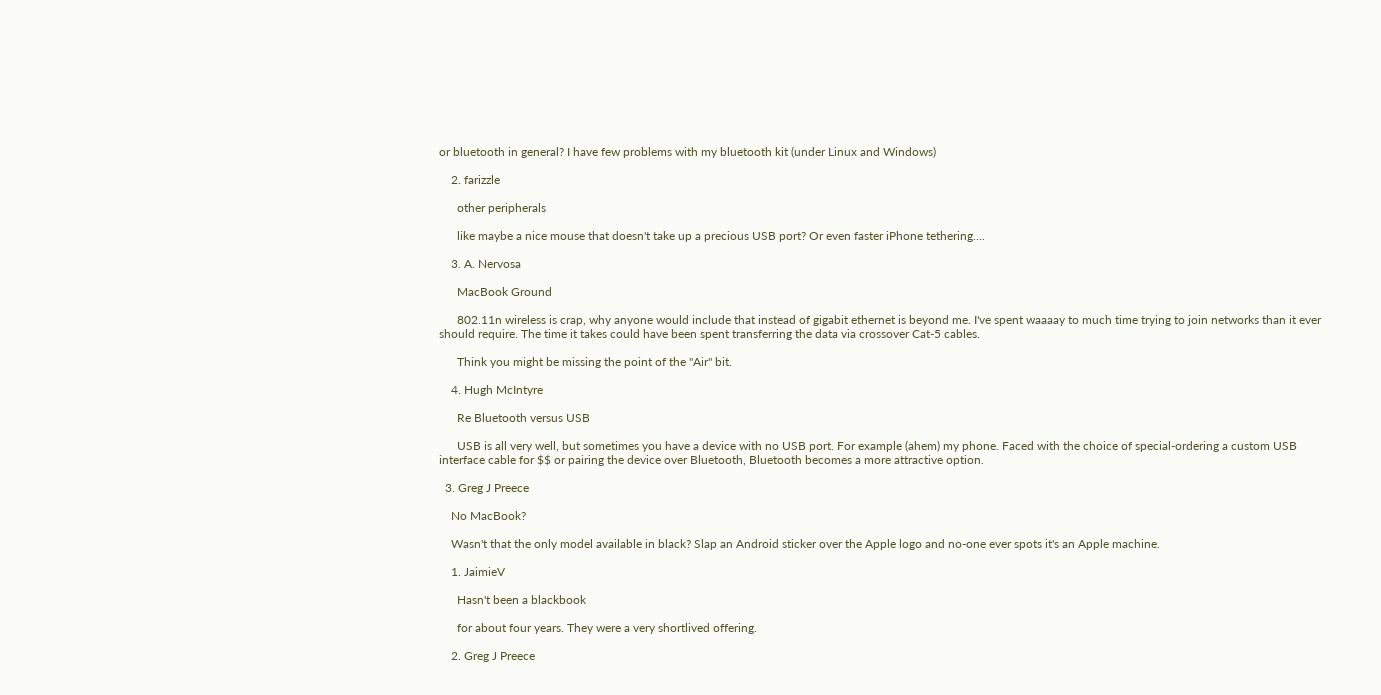or bluetooth in general? I have few problems with my bluetooth kit (under Linux and Windows)

    2. farizzle

      other peripherals

      like maybe a nice mouse that doesn't take up a precious USB port? Or even faster iPhone tethering....

    3. A. Nervosa

      MacBook Ground

      802.11n wireless is crap, why anyone would include that instead of gigabit ethernet is beyond me. I've spent waaaay to much time trying to join networks than it ever should require. The time it takes could have been spent transferring the data via crossover Cat-5 cables.

      Think you might be missing the point of the "Air" bit.

    4. Hugh McIntyre

      Re Bluetooth versus USB

      USB is all very well, but sometimes you have a device with no USB port. For example (ahem) my phone. Faced with the choice of special-ordering a custom USB interface cable for $$ or pairing the device over Bluetooth, Bluetooth becomes a more attractive option.

  3. Greg J Preece

    No MacBook?

    Wasn't that the only model available in black? Slap an Android sticker over the Apple logo and no-one ever spots it's an Apple machine.

    1. JaimieV

      Hasn't been a blackbook

      for about four years. They were a very shortlived offering.

    2. Greg J Preece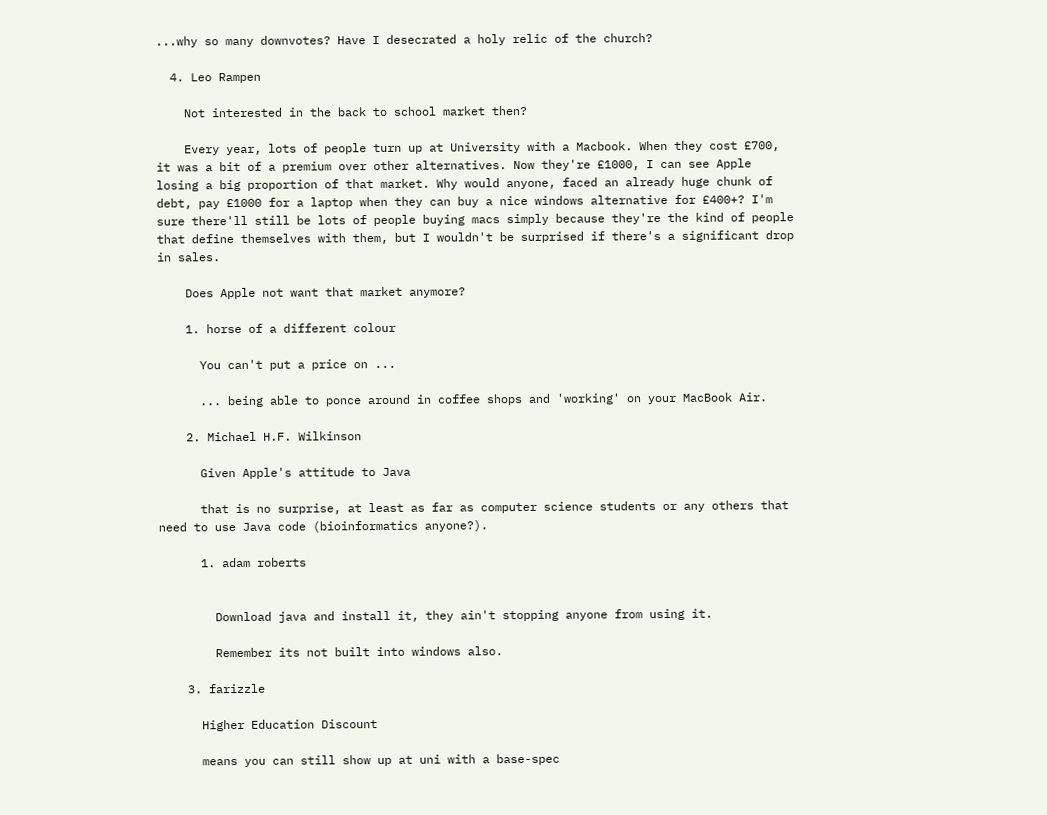...why so many downvotes? Have I desecrated a holy relic of the church?

  4. Leo Rampen

    Not interested in the back to school market then?

    Every year, lots of people turn up at University with a Macbook. When they cost £700, it was a bit of a premium over other alternatives. Now they're £1000, I can see Apple losing a big proportion of that market. Why would anyone, faced an already huge chunk of debt, pay £1000 for a laptop when they can buy a nice windows alternative for £400+? I'm sure there'll still be lots of people buying macs simply because they're the kind of people that define themselves with them, but I wouldn't be surprised if there's a significant drop in sales.

    Does Apple not want that market anymore?

    1. horse of a different colour

      You can't put a price on ...

      ... being able to ponce around in coffee shops and 'working' on your MacBook Air.

    2. Michael H.F. Wilkinson

      Given Apple's attitude to Java

      that is no surprise, at least as far as computer science students or any others that need to use Java code (bioinformatics anyone?).

      1. adam roberts


        Download java and install it, they ain't stopping anyone from using it.

        Remember its not built into windows also.

    3. farizzle

      Higher Education Discount

      means you can still show up at uni with a base-spec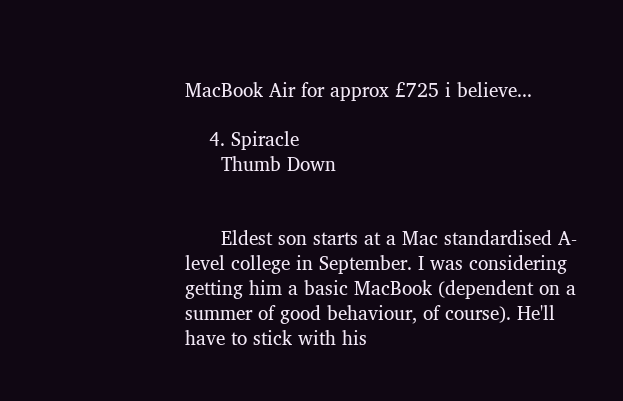MacBook Air for approx £725 i believe...

    4. Spiracle
      Thumb Down


      Eldest son starts at a Mac standardised A-level college in September. I was considering getting him a basic MacBook (dependent on a summer of good behaviour, of course). He'll have to stick with his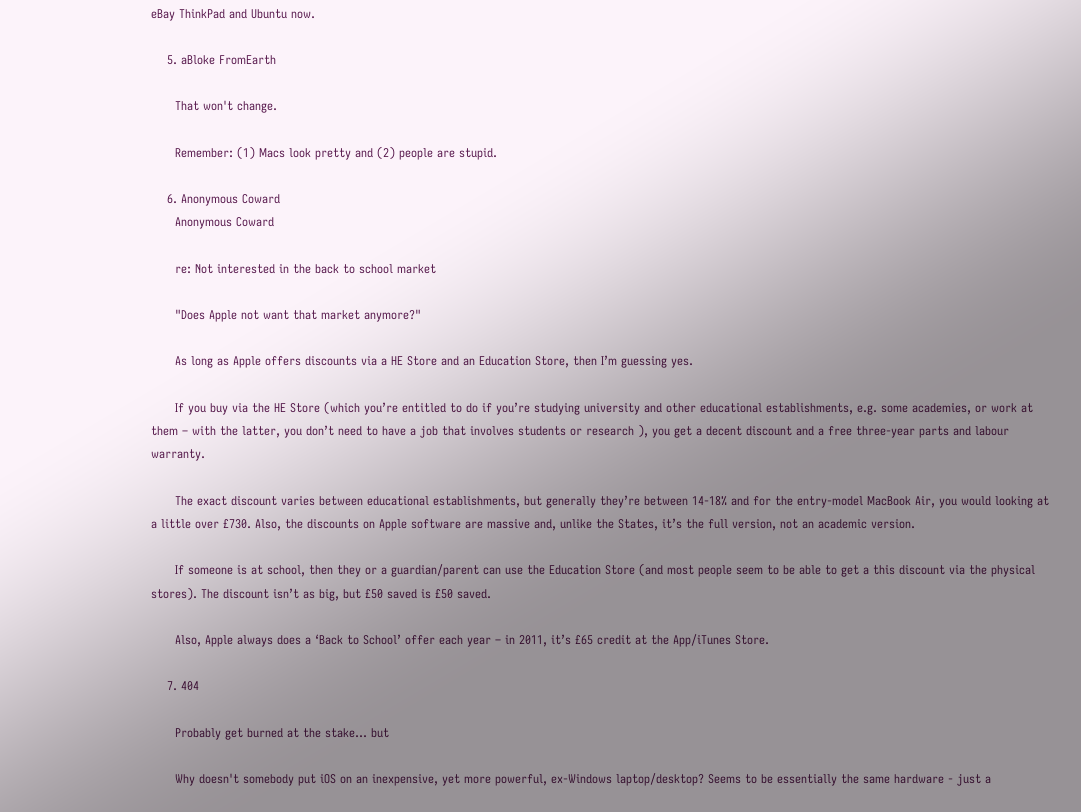eBay ThinkPad and Ubuntu now.

    5. aBloke FromEarth

      That won't change.

      Remember: (1) Macs look pretty and (2) people are stupid.

    6. Anonymous Coward
      Anonymous Coward

      re: Not interested in the back to school market

      "Does Apple not want that market anymore?"

      As long as Apple offers discounts via a HE Store and an Education Store, then I’m guessing yes.

      If you buy via the HE Store (which you’re entitled to do if you’re studying university and other educational establishments, e.g. some academies, or work at them – with the latter, you don’t need to have a job that involves students or research ), you get a decent discount and a free three-year parts and labour warranty.

      The exact discount varies between educational establishments, but generally they’re between 14-18% and for the entry-model MacBook Air, you would looking at a little over £730. Also, the discounts on Apple software are massive and, unlike the States, it’s the full version, not an academic version.

      If someone is at school, then they or a guardian/parent can use the Education Store (and most people seem to be able to get a this discount via the physical stores). The discount isn’t as big, but £50 saved is £50 saved.

      Also, Apple always does a ‘Back to School’ offer each year – in 2011, it’s £65 credit at the App/iTunes Store.

    7. 404

      Probably get burned at the stake... but

      Why doesn't somebody put iOS on an inexpensive, yet more powerful, ex-Windows laptop/desktop? Seems to be essentially the same hardware - just a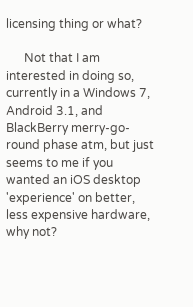licensing thing or what?

      Not that I am interested in doing so, currently in a Windows 7, Android 3.1, and BlackBerry merry-go-round phase atm, but just seems to me if you wanted an iOS desktop 'experience' on better, less expensive hardware, why not?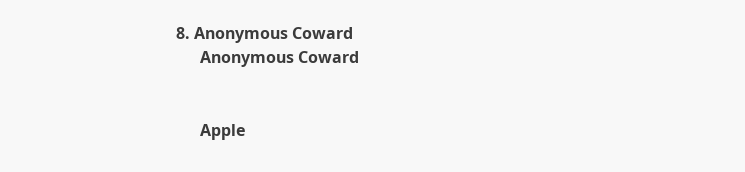8. Anonymous Coward
      Anonymous Coward


      Apple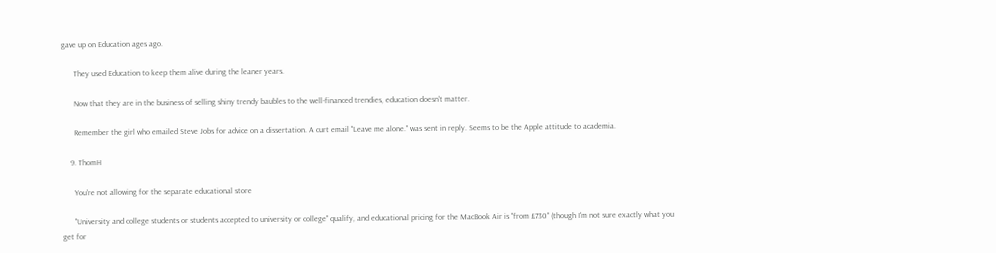gave up on Education ages ago.

      They used Education to keep them alive during the leaner years.

      Now that they are in the business of selling shiny trendy baubles to the well-financed trendies, education doesn't matter.

      Remember the girl who emailed Steve Jobs for advice on a dissertation. A curt email "Leave me alone." was sent in reply. Seems to be the Apple attitude to academia.

    9. ThomH

      You're not allowing for the separate educational store

      "University and college students or students accepted to university or college" qualify, and educational pricing for the MacBook Air is "from £730" (though I'm not sure exactly what you get for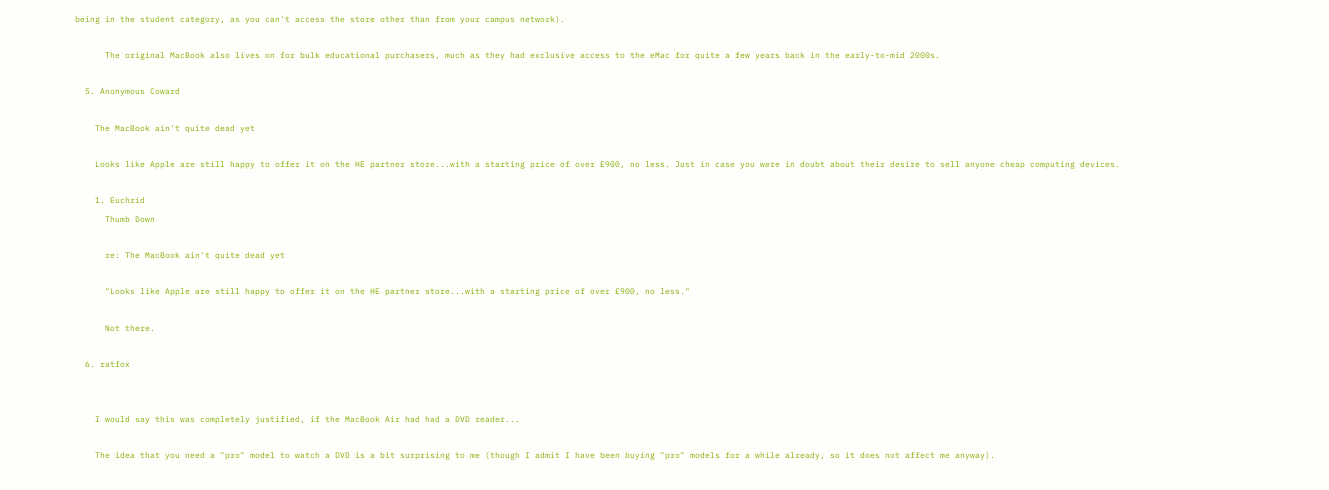being in the student category, as you can't access the store other than from your campus network).

      The original MacBook also lives on for bulk educational purchasers, much as they had exclusive access to the eMac for quite a few years back in the early-to-mid 2000s.

  5. Anonymous Coward

    The MacBook ain't quite dead yet

    Looks like Apple are still happy to offer it on the HE partner store...with a starting price of over £900, no less. Just in case you were in doubt about their desire to sell anyone cheap computing devices.

    1. Euchrid
      Thumb Down

      re: The MacBook ain't quite dead yet

      "Looks like Apple are still happy to offer it on the HE partner store...with a starting price of over £900, no less."

      Not there.

  6. ratfox


    I would say this was completely justified, if the MacBook Air had had a DVD reader...

    The idea that you need a "pro" model to watch a DVD is a bit surprising to me (though I admit I have been buying "pro" models for a while already, so it does not affect me anyway).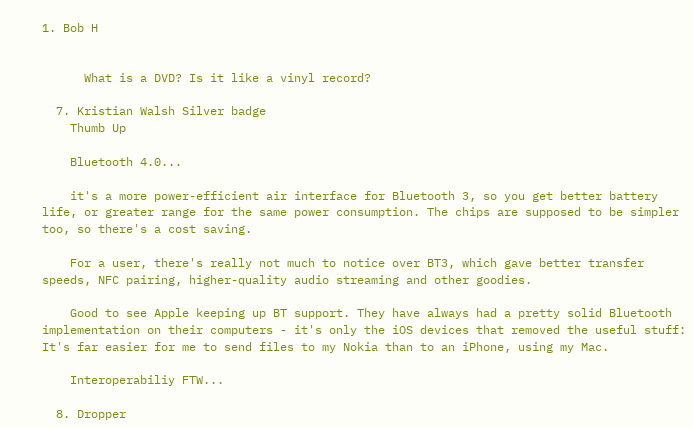1. Bob H


      What is a DVD? Is it like a vinyl record?

  7. Kristian Walsh Silver badge
    Thumb Up

    Bluetooth 4.0...

    it's a more power-efficient air interface for Bluetooth 3, so you get better battery life, or greater range for the same power consumption. The chips are supposed to be simpler too, so there's a cost saving.

    For a user, there's really not much to notice over BT3, which gave better transfer speeds, NFC pairing, higher-quality audio streaming and other goodies.

    Good to see Apple keeping up BT support. They have always had a pretty solid Bluetooth implementation on their computers - it's only the iOS devices that removed the useful stuff: It's far easier for me to send files to my Nokia than to an iPhone, using my Mac.

    Interoperabiliy FTW...

  8. Dropper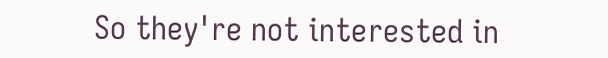So they're not interested in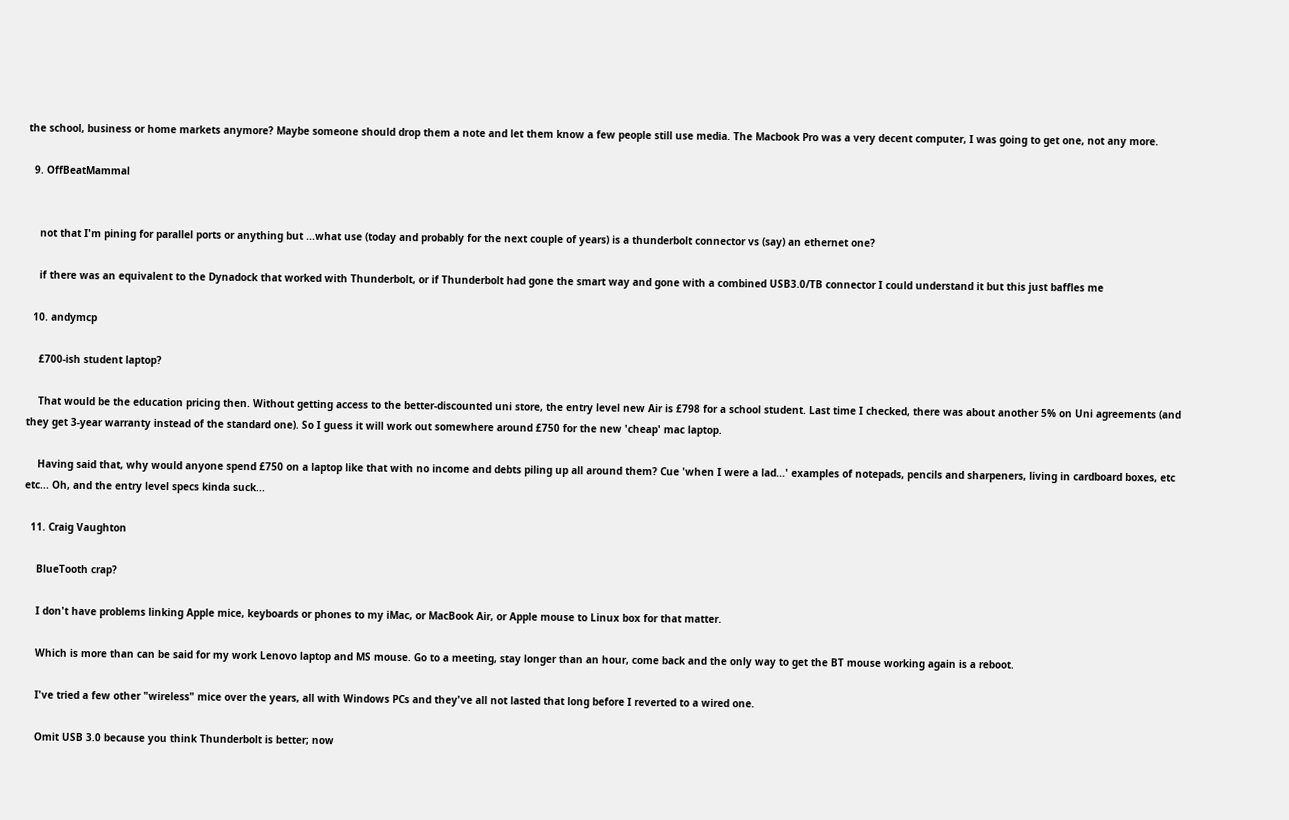the school, business or home markets anymore? Maybe someone should drop them a note and let them know a few people still use media. The Macbook Pro was a very decent computer, I was going to get one, not any more.

  9. OffBeatMammal


    not that I'm pining for parallel ports or anything but ...what use (today and probably for the next couple of years) is a thunderbolt connector vs (say) an ethernet one?

    if there was an equivalent to the Dynadock that worked with Thunderbolt, or if Thunderbolt had gone the smart way and gone with a combined USB3.0/TB connector I could understand it but this just baffles me

  10. andymcp

    £700-ish student laptop?

    That would be the education pricing then. Without getting access to the better-discounted uni store, the entry level new Air is £798 for a school student. Last time I checked, there was about another 5% on Uni agreements (and they get 3-year warranty instead of the standard one). So I guess it will work out somewhere around £750 for the new 'cheap' mac laptop.

    Having said that, why would anyone spend £750 on a laptop like that with no income and debts piling up all around them? Cue 'when I were a lad...' examples of notepads, pencils and sharpeners, living in cardboard boxes, etc etc... Oh, and the entry level specs kinda suck...

  11. Craig Vaughton

    BlueTooth crap?

    I don't have problems linking Apple mice, keyboards or phones to my iMac, or MacBook Air, or Apple mouse to Linux box for that matter.

    Which is more than can be said for my work Lenovo laptop and MS mouse. Go to a meeting, stay longer than an hour, come back and the only way to get the BT mouse working again is a reboot.

    I've tried a few other "wireless" mice over the years, all with Windows PCs and they've all not lasted that long before I reverted to a wired one.

    Omit USB 3.0 because you think Thunderbolt is better; now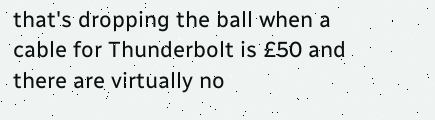that's dropping the ball when a cable for Thunderbolt is £50 and there are virtually no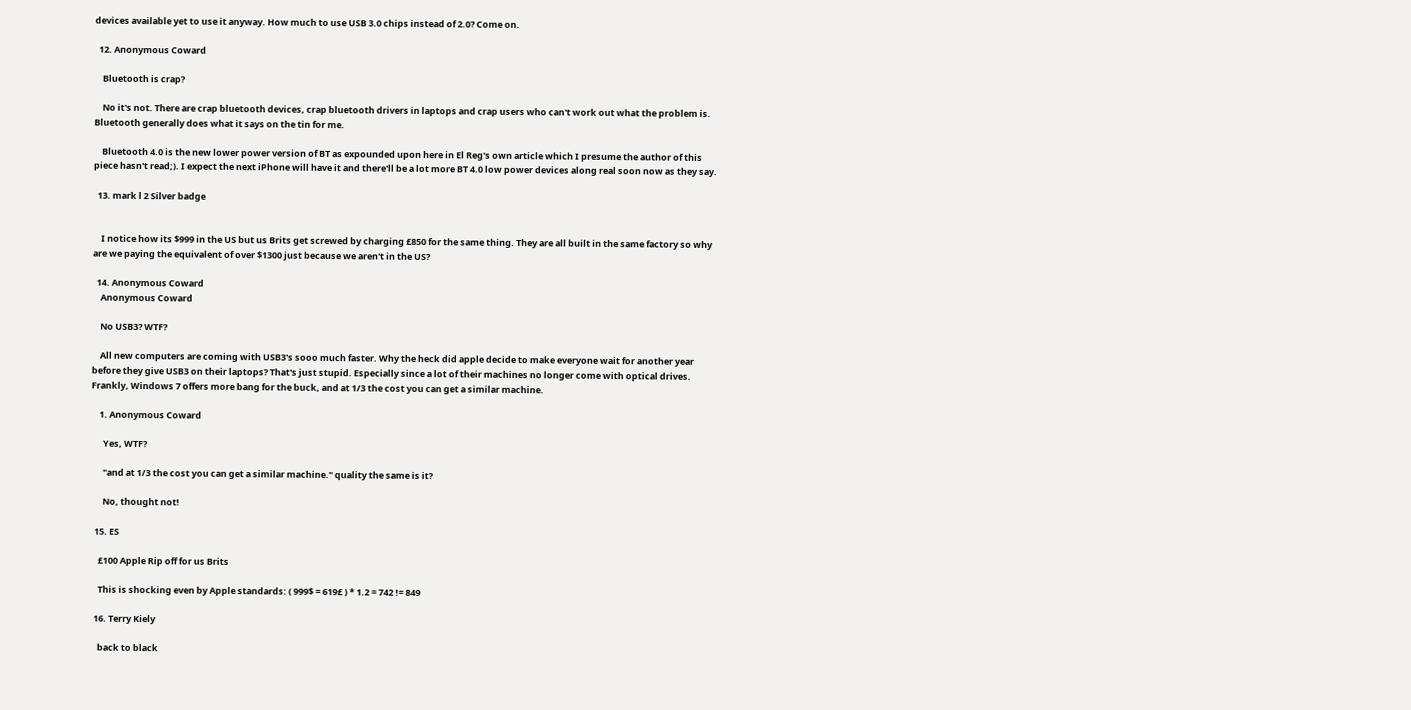devices available yet to use it anyway. How much to use USB 3.0 chips instead of 2.0? Come on.

  12. Anonymous Coward

    Bluetooth is crap?

    No it's not. There are crap bluetooth devices, crap bluetooth drivers in laptops and crap users who can't work out what the problem is. Bluetooth generally does what it says on the tin for me.

    Bluetooth 4.0 is the new lower power version of BT as expounded upon here in El Reg's own article which I presume the author of this piece hasn't read;). I expect the next iPhone will have it and there'll be a lot more BT 4.0 low power devices along real soon now as they say.

  13. mark l 2 Silver badge


    I notice how its $999 in the US but us Brits get screwed by charging £850 for the same thing. They are all built in the same factory so why are we paying the equivalent of over $1300 just because we aren't in the US?

  14. Anonymous Coward
    Anonymous Coward

    No USB3? WTF?

    All new computers are coming with USB3's sooo much faster. Why the heck did apple decide to make everyone wait for another year before they give USB3 on their laptops? That's just stupid. Especially since a lot of their machines no longer come with optical drives. Frankly, Windows 7 offers more bang for the buck, and at 1/3 the cost you can get a similar machine.

    1. Anonymous Coward

      Yes, WTF?

      "and at 1/3 the cost you can get a similar machine." quality the same is it?

      No, thought not!

  15. ES

    £100 Apple Rip off for us Brits

    This is shocking even by Apple standards: ( 999$ = 619£ ) * 1.2 = 742 != 849

  16. Terry Kiely

    back to black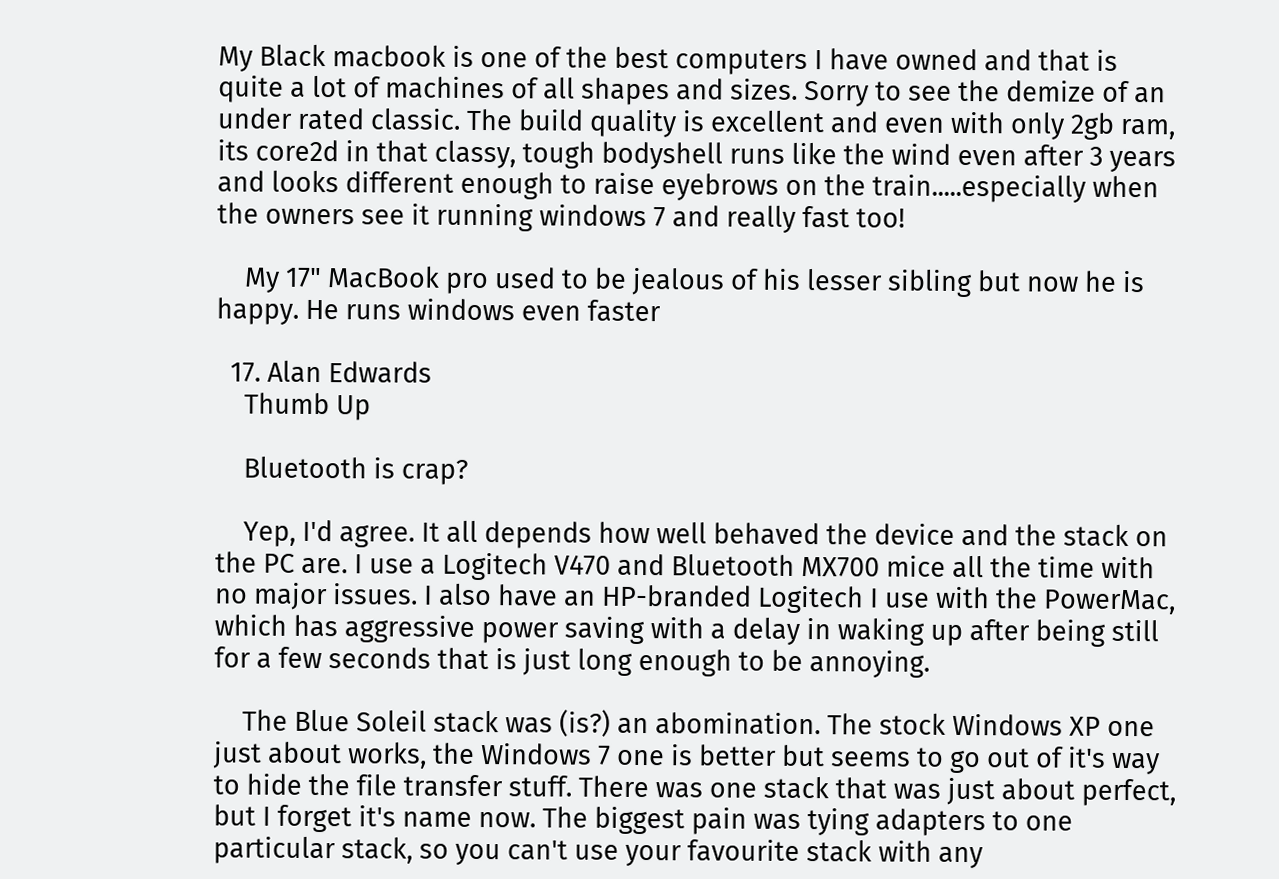My Black macbook is one of the best computers I have owned and that is quite a lot of machines of all shapes and sizes. Sorry to see the demize of an under rated classic. The build quality is excellent and even with only 2gb ram, its core2d in that classy, tough bodyshell runs like the wind even after 3 years and looks different enough to raise eyebrows on the train.....especially when the owners see it running windows 7 and really fast too!

    My 17" MacBook pro used to be jealous of his lesser sibling but now he is happy. He runs windows even faster

  17. Alan Edwards
    Thumb Up

    Bluetooth is crap?

    Yep, I'd agree. It all depends how well behaved the device and the stack on the PC are. I use a Logitech V470 and Bluetooth MX700 mice all the time with no major issues. I also have an HP-branded Logitech I use with the PowerMac, which has aggressive power saving with a delay in waking up after being still for a few seconds that is just long enough to be annoying.

    The Blue Soleil stack was (is?) an abomination. The stock Windows XP one just about works, the Windows 7 one is better but seems to go out of it's way to hide the file transfer stuff. There was one stack that was just about perfect, but I forget it's name now. The biggest pain was tying adapters to one particular stack, so you can't use your favourite stack with any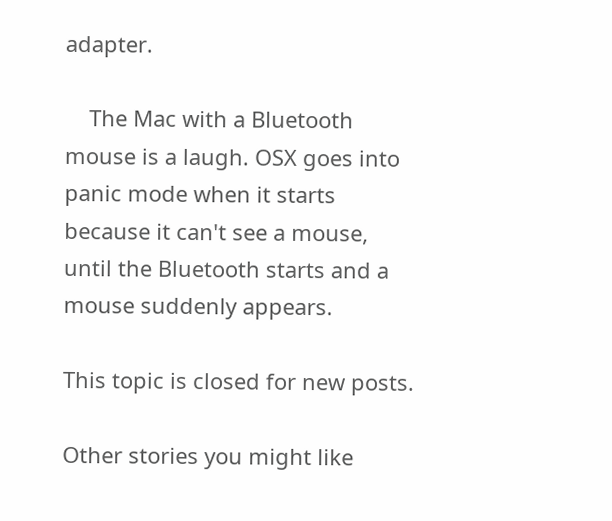adapter.

    The Mac with a Bluetooth mouse is a laugh. OSX goes into panic mode when it starts because it can't see a mouse, until the Bluetooth starts and a mouse suddenly appears.

This topic is closed for new posts.

Other stories you might like